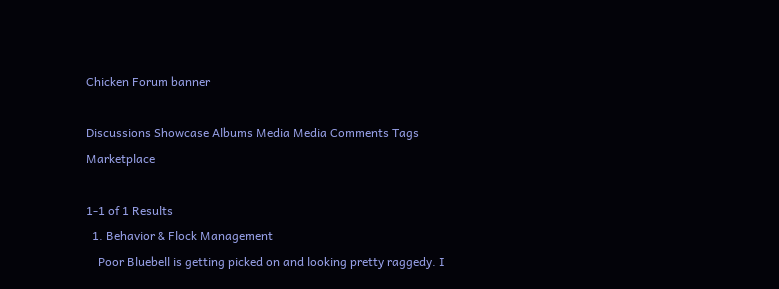Chicken Forum banner

Discussions Showcase Albums Media Media Comments Tags Marketplace

1-1 of 1 Results
  1. Behavior & Flock Management
    Poor Bluebell is getting picked on and looking pretty raggedy. I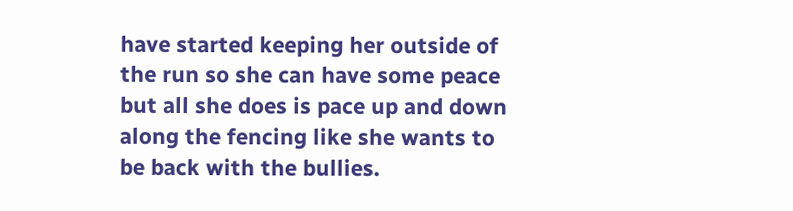have started keeping her outside of the run so she can have some peace but all she does is pace up and down along the fencing like she wants to be back with the bullies.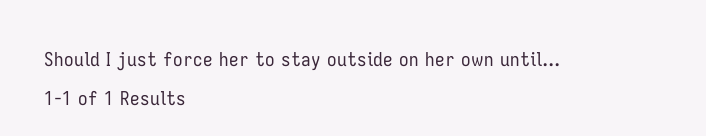Should I just force her to stay outside on her own until...
1-1 of 1 Results